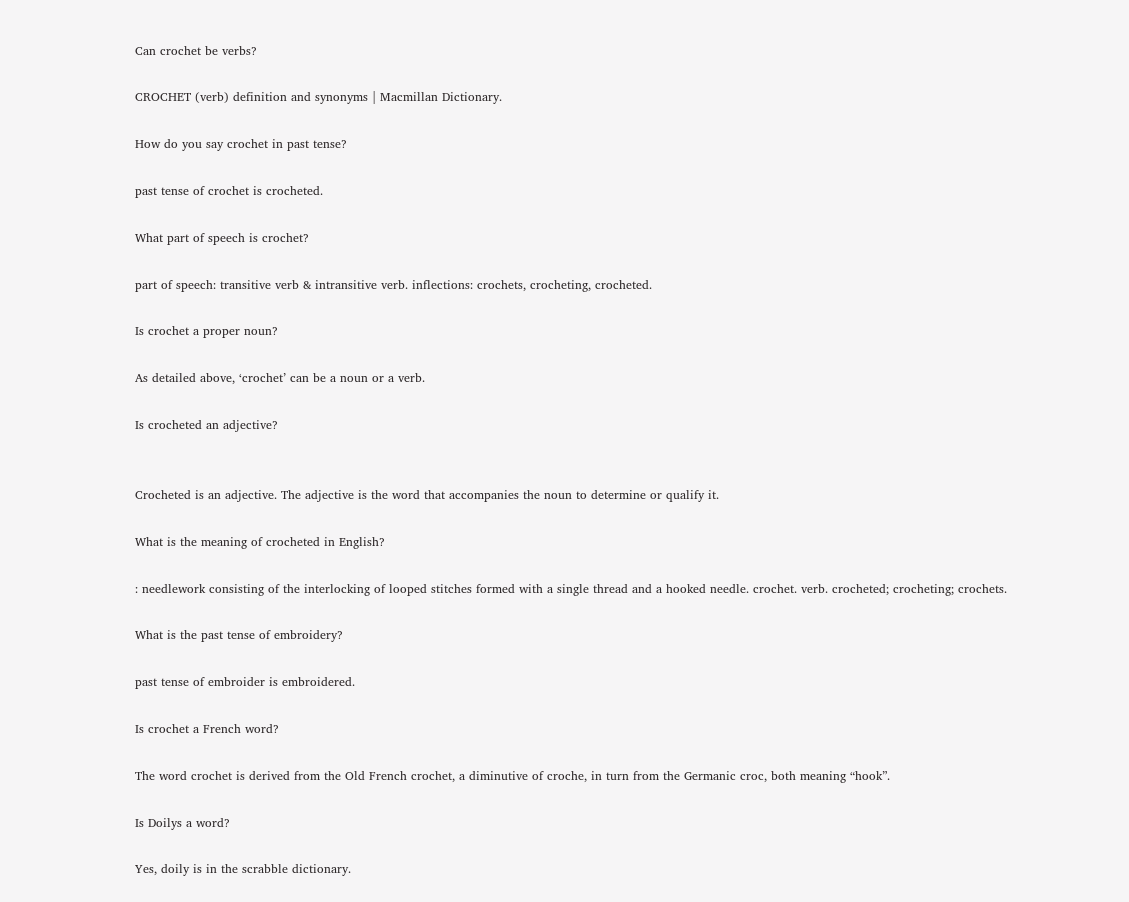Can crochet be verbs?

CROCHET (verb) definition and synonyms | Macmillan Dictionary.

How do you say crochet in past tense?

past tense of crochet is crocheted.

What part of speech is crochet?

part of speech: transitive verb & intransitive verb. inflections: crochets, crocheting, crocheted.

Is crochet a proper noun?

As detailed above, ‘crochet’ can be a noun or a verb.

Is crocheted an adjective?


Crocheted is an adjective. The adjective is the word that accompanies the noun to determine or qualify it.

What is the meaning of crocheted in English?

: needlework consisting of the interlocking of looped stitches formed with a single thread and a hooked needle. crochet. verb. crocheted; crocheting; crochets.

What is the past tense of embroidery?

past tense of embroider is embroidered.

Is crochet a French word?

The word crochet is derived from the Old French crochet, a diminutive of croche, in turn from the Germanic croc, both meaning “hook”.

Is Doilys a word?

Yes, doily is in the scrabble dictionary.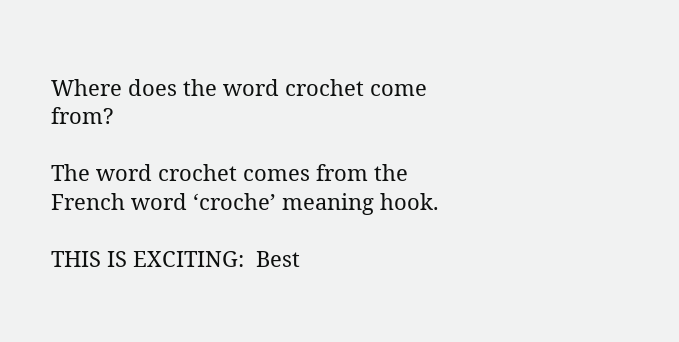Where does the word crochet come from?

The word crochet comes from the French word ‘croche’ meaning hook.

THIS IS EXCITING:  Best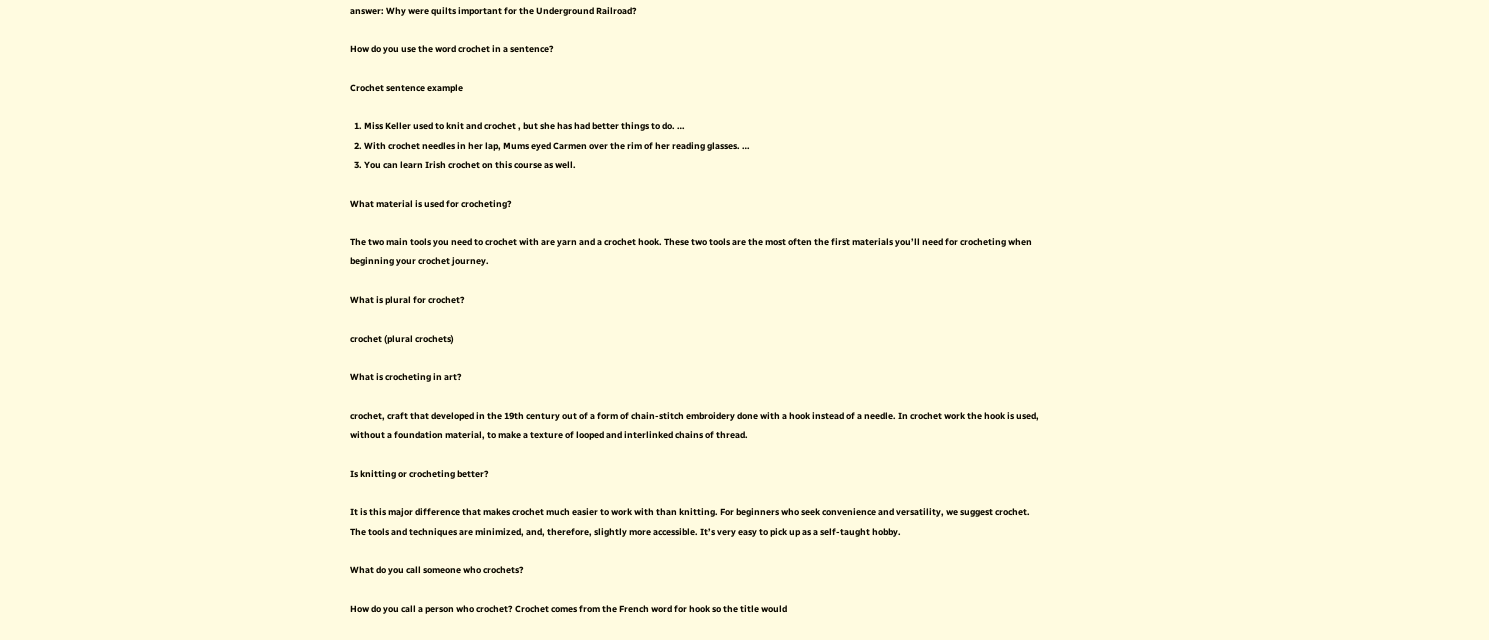answer: Why were quilts important for the Underground Railroad?

How do you use the word crochet in a sentence?

Crochet sentence example

  1. Miss Keller used to knit and crochet , but she has had better things to do. …
  2. With crochet needles in her lap, Mums eyed Carmen over the rim of her reading glasses. …
  3. You can learn Irish crochet on this course as well.

What material is used for crocheting?

The two main tools you need to crochet with are yarn and a crochet hook. These two tools are the most often the first materials you’ll need for crocheting when beginning your crochet journey.

What is plural for crochet?

crochet (plural crochets)

What is crocheting in art?

crochet, craft that developed in the 19th century out of a form of chain-stitch embroidery done with a hook instead of a needle. In crochet work the hook is used, without a foundation material, to make a texture of looped and interlinked chains of thread.

Is knitting or crocheting better?

It is this major difference that makes crochet much easier to work with than knitting. For beginners who seek convenience and versatility, we suggest crochet. The tools and techniques are minimized, and, therefore, slightly more accessible. It’s very easy to pick up as a self-taught hobby.

What do you call someone who crochets?

How do you call a person who crochet? Crochet comes from the French word for hook so the title would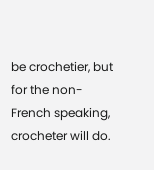be crochetier, but for the non-French speaking, crocheter will do.